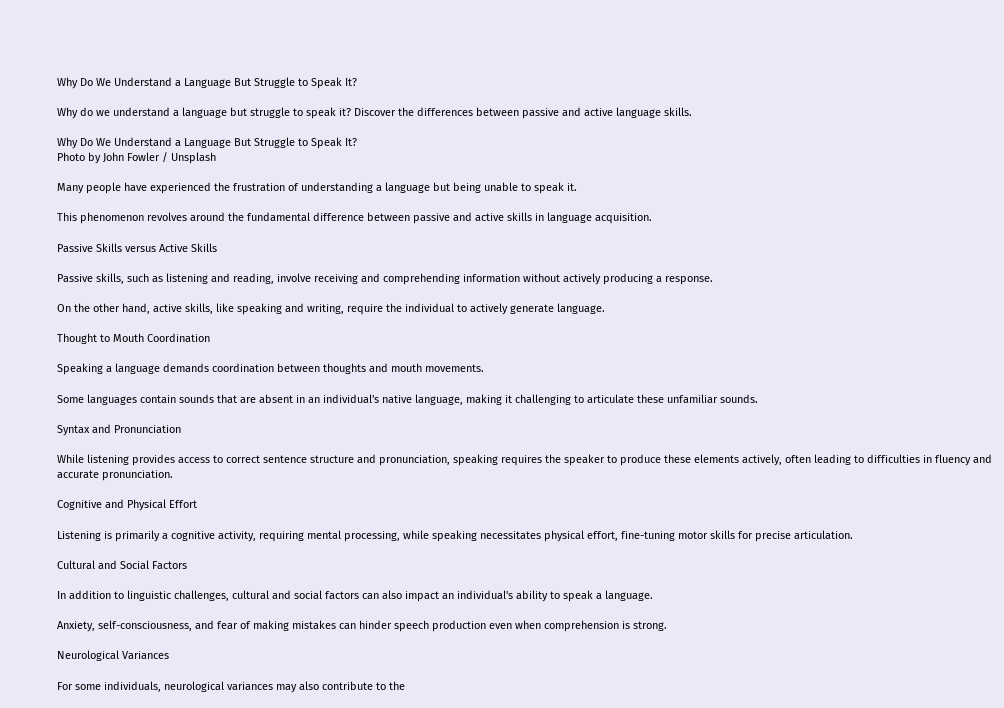Why Do We Understand a Language But Struggle to Speak It?

Why do we understand a language but struggle to speak it? Discover the differences between passive and active language skills.

Why Do We Understand a Language But Struggle to Speak It?
Photo by John Fowler / Unsplash

Many people have experienced the frustration of understanding a language but being unable to speak it.

This phenomenon revolves around the fundamental difference between passive and active skills in language acquisition.

Passive Skills versus Active Skills

Passive skills, such as listening and reading, involve receiving and comprehending information without actively producing a response.

On the other hand, active skills, like speaking and writing, require the individual to actively generate language.

Thought to Mouth Coordination

Speaking a language demands coordination between thoughts and mouth movements.

Some languages contain sounds that are absent in an individual's native language, making it challenging to articulate these unfamiliar sounds.

Syntax and Pronunciation

While listening provides access to correct sentence structure and pronunciation, speaking requires the speaker to produce these elements actively, often leading to difficulties in fluency and accurate pronunciation.

Cognitive and Physical Effort

Listening is primarily a cognitive activity, requiring mental processing, while speaking necessitates physical effort, fine-tuning motor skills for precise articulation.

Cultural and Social Factors

In addition to linguistic challenges, cultural and social factors can also impact an individual's ability to speak a language.

Anxiety, self-consciousness, and fear of making mistakes can hinder speech production even when comprehension is strong.

Neurological Variances

For some individuals, neurological variances may also contribute to the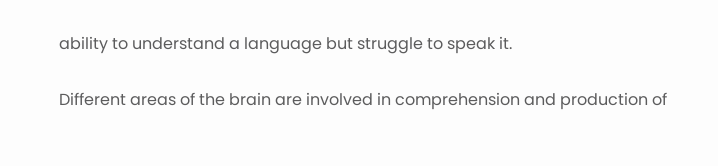ability to understand a language but struggle to speak it.

Different areas of the brain are involved in comprehension and production of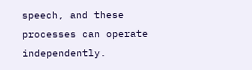speech, and these processes can operate independently.